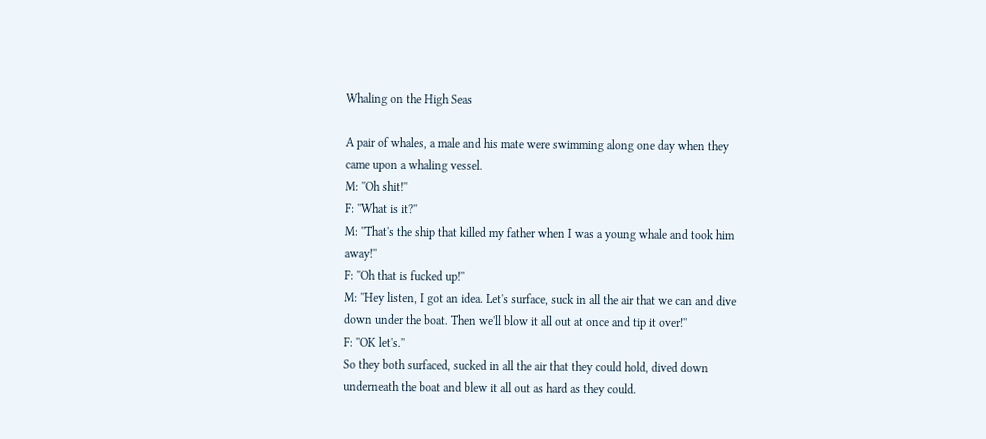Whaling on the High Seas

A pair of whales, a male and his mate were swimming along one day when they came upon a whaling vessel.
M: ''Oh shit!''
F: ''What is it?''
M: ''That's the ship that killed my father when I was a young whale and took him away!''
F: ''Oh that is fucked up!''
M: ''Hey listen, I got an idea. Let's surface, suck in all the air that we can and dive down under the boat. Then we'll blow it all out at once and tip it over!''
F: ''OK let's.''
So they both surfaced, sucked in all the air that they could hold, dived down underneath the boat and blew it all out as hard as they could.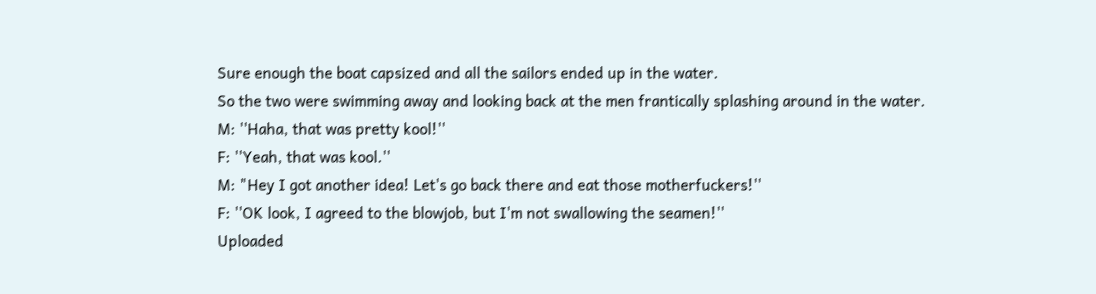Sure enough the boat capsized and all the sailors ended up in the water.
So the two were swimming away and looking back at the men frantically splashing around in the water.
M: ''Haha, that was pretty kool!''
F: ''Yeah, that was kool.''
M: "Hey I got another idea! Let's go back there and eat those motherfuckers!''
F: ''OK look, I agreed to the blowjob, but I'm not swallowing the seamen!''
Uploaded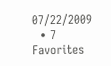07/22/2009
  • 7 Favorites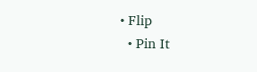• Flip
  • Pin It